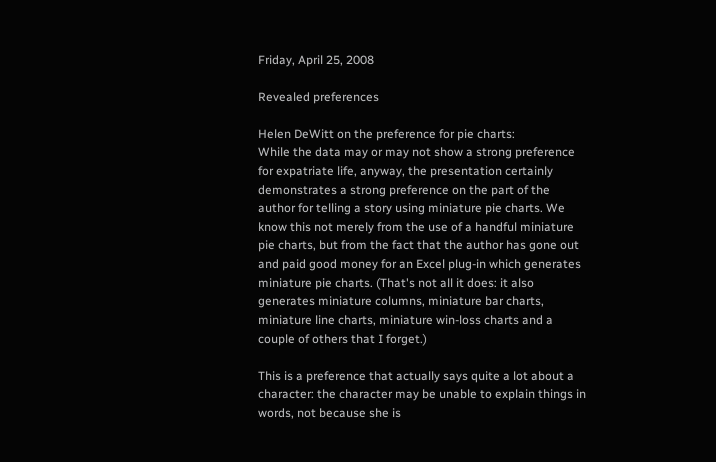Friday, April 25, 2008

Revealed preferences

Helen DeWitt on the preference for pie charts:
While the data may or may not show a strong preference for expatriate life, anyway, the presentation certainly demonstrates a strong preference on the part of the author for telling a story using miniature pie charts. We know this not merely from the use of a handful miniature pie charts, but from the fact that the author has gone out and paid good money for an Excel plug-in which generates miniature pie charts. (That's not all it does: it also generates miniature columns, miniature bar charts, miniature line charts, miniature win-loss charts and a couple of others that I forget.)

This is a preference that actually says quite a lot about a character: the character may be unable to explain things in words, not because she is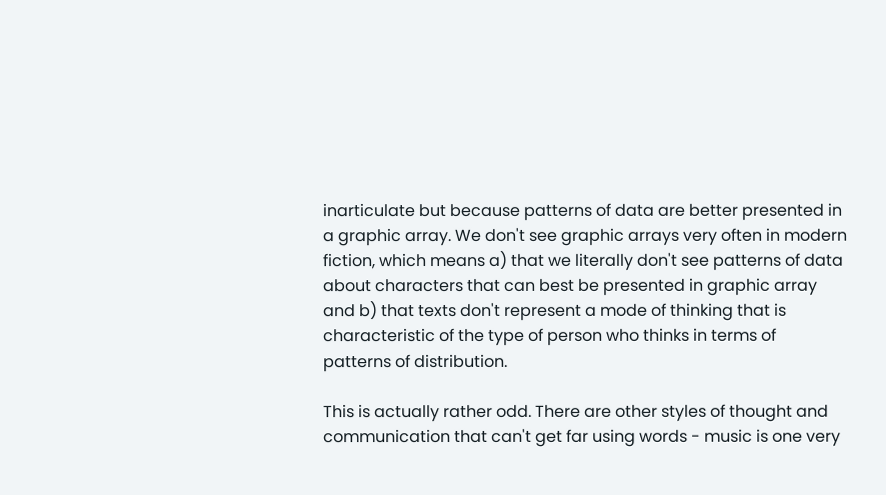inarticulate but because patterns of data are better presented in a graphic array. We don't see graphic arrays very often in modern fiction, which means a) that we literally don't see patterns of data about characters that can best be presented in graphic array and b) that texts don't represent a mode of thinking that is characteristic of the type of person who thinks in terms of patterns of distribution.

This is actually rather odd. There are other styles of thought and communication that can't get far using words - music is one very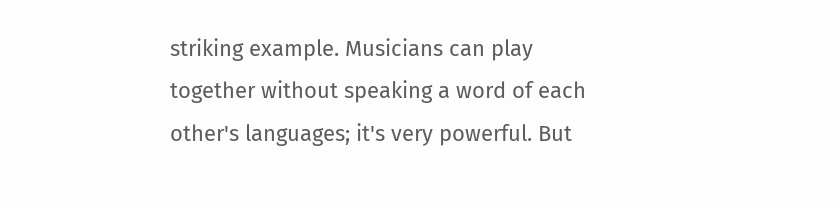striking example. Musicians can play together without speaking a word of each other's languages; it's very powerful. But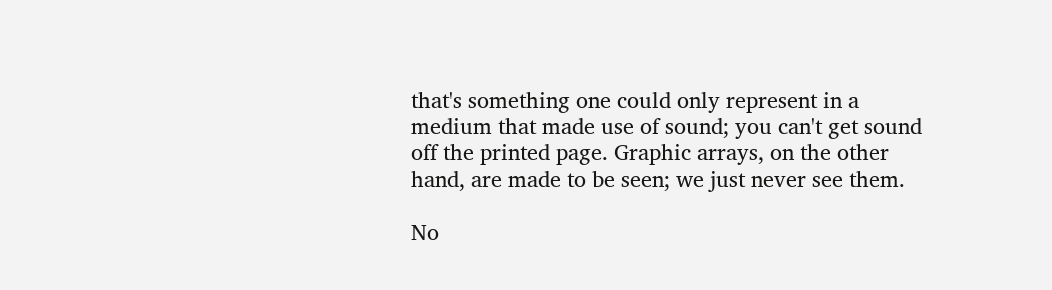that's something one could only represent in a medium that made use of sound; you can't get sound off the printed page. Graphic arrays, on the other hand, are made to be seen; we just never see them.

No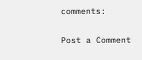comments:

Post a Comment